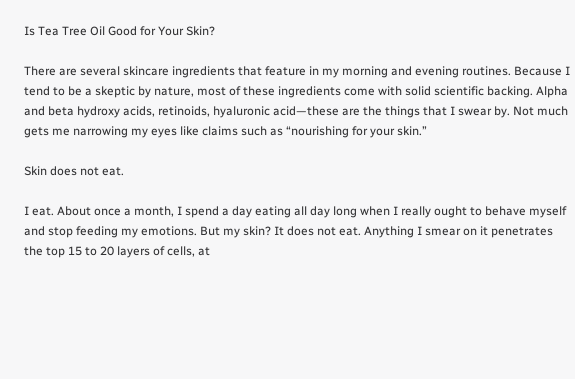Is Tea Tree Oil Good for Your Skin?

There are several skincare ingredients that feature in my morning and evening routines. Because I tend to be a skeptic by nature, most of these ingredients come with solid scientific backing. Alpha and beta hydroxy acids, retinoids, hyaluronic acid—these are the things that I swear by. Not much gets me narrowing my eyes like claims such as “nourishing for your skin.”

Skin does not eat.

I eat. About once a month, I spend a day eating all day long when I really ought to behave myself and stop feeding my emotions. But my skin? It does not eat. Anything I smear on it penetrates the top 15 to 20 layers of cells, at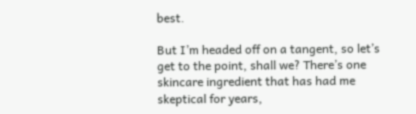best.

But I’m headed off on a tangent, so let’s get to the point, shall we? There’s one skincare ingredient that has had me skeptical for years,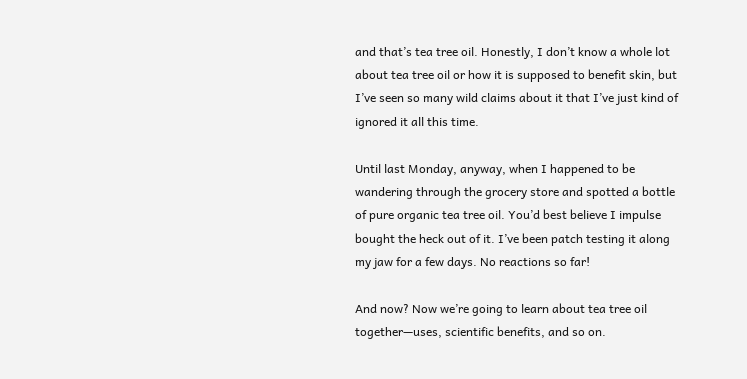and that’s tea tree oil. Honestly, I don’t know a whole lot about tea tree oil or how it is supposed to benefit skin, but I’ve seen so many wild claims about it that I’ve just kind of ignored it all this time.

Until last Monday, anyway, when I happened to be wandering through the grocery store and spotted a bottle of pure organic tea tree oil. You’d best believe I impulse bought the heck out of it. I’ve been patch testing it along my jaw for a few days. No reactions so far!

And now? Now we’re going to learn about tea tree oil together—uses, scientific benefits, and so on.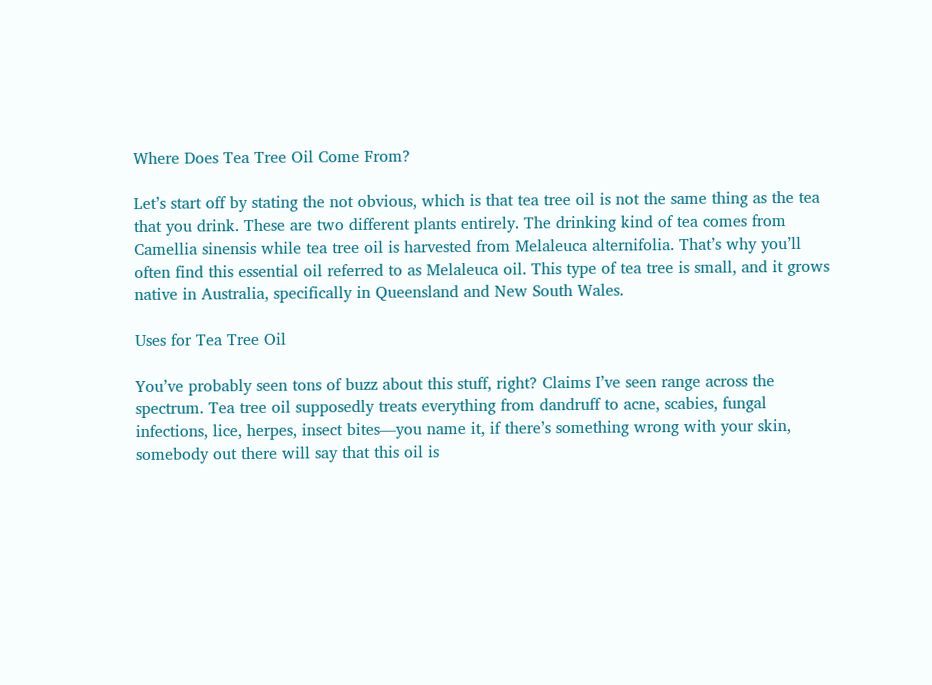Where Does Tea Tree Oil Come From?

Let’s start off by stating the not obvious, which is that tea tree oil is not the same thing as the tea that you drink. These are two different plants entirely. The drinking kind of tea comes from Camellia sinensis while tea tree oil is harvested from Melaleuca alternifolia. That’s why you’ll often find this essential oil referred to as Melaleuca oil. This type of tea tree is small, and it grows native in Australia, specifically in Queensland and New South Wales.

Uses for Tea Tree Oil

You’ve probably seen tons of buzz about this stuff, right? Claims I’ve seen range across the spectrum. Tea tree oil supposedly treats everything from dandruff to acne, scabies, fungal infections, lice, herpes, insect bites—you name it, if there’s something wrong with your skin, somebody out there will say that this oil is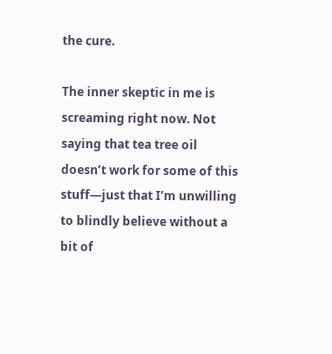the cure.

The inner skeptic in me is screaming right now. Not saying that tea tree oil doesn’t work for some of this stuff—just that I’m unwilling to blindly believe without a bit of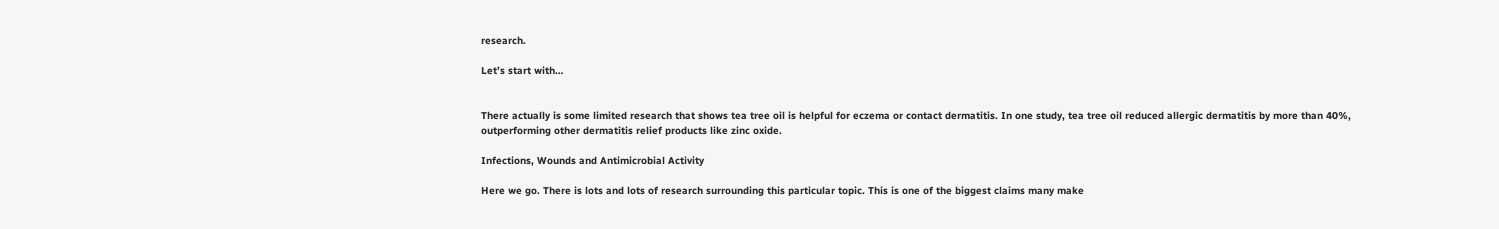research.

Let’s start with…


There actually is some limited research that shows tea tree oil is helpful for eczema or contact dermatitis. In one study, tea tree oil reduced allergic dermatitis by more than 40%, outperforming other dermatitis relief products like zinc oxide.

Infections, Wounds and Antimicrobial Activity

Here we go. There is lots and lots of research surrounding this particular topic. This is one of the biggest claims many make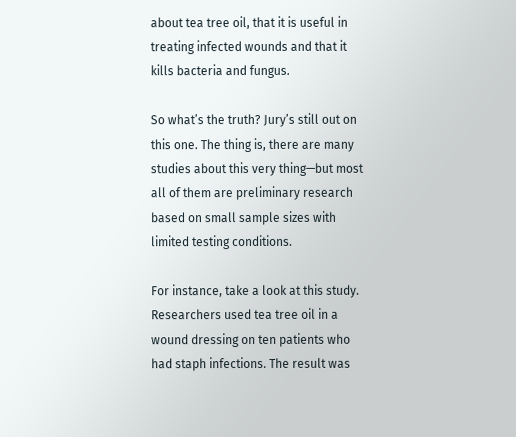about tea tree oil, that it is useful in treating infected wounds and that it kills bacteria and fungus.

So what’s the truth? Jury’s still out on this one. The thing is, there are many studies about this very thing—but most all of them are preliminary research based on small sample sizes with limited testing conditions.

For instance, take a look at this study. Researchers used tea tree oil in a wound dressing on ten patients who had staph infections. The result was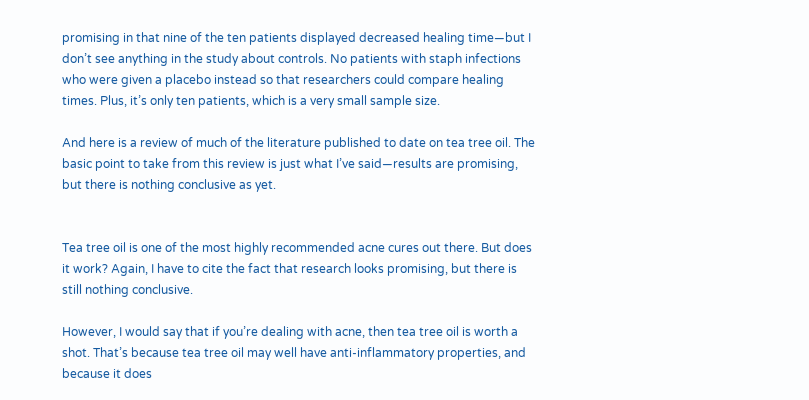promising in that nine of the ten patients displayed decreased healing time—but I don’t see anything in the study about controls. No patients with staph infections who were given a placebo instead so that researchers could compare healing times. Plus, it’s only ten patients, which is a very small sample size.

And here is a review of much of the literature published to date on tea tree oil. The basic point to take from this review is just what I’ve said—results are promising, but there is nothing conclusive as yet.


Tea tree oil is one of the most highly recommended acne cures out there. But does it work? Again, I have to cite the fact that research looks promising, but there is still nothing conclusive.

However, I would say that if you’re dealing with acne, then tea tree oil is worth a shot. That’s because tea tree oil may well have anti-inflammatory properties, and because it does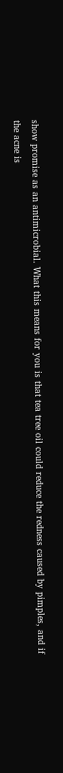show promise as an antimicrobial. What this means for you is that tea tree oil could reduce the redness caused by pimples, and if the acne is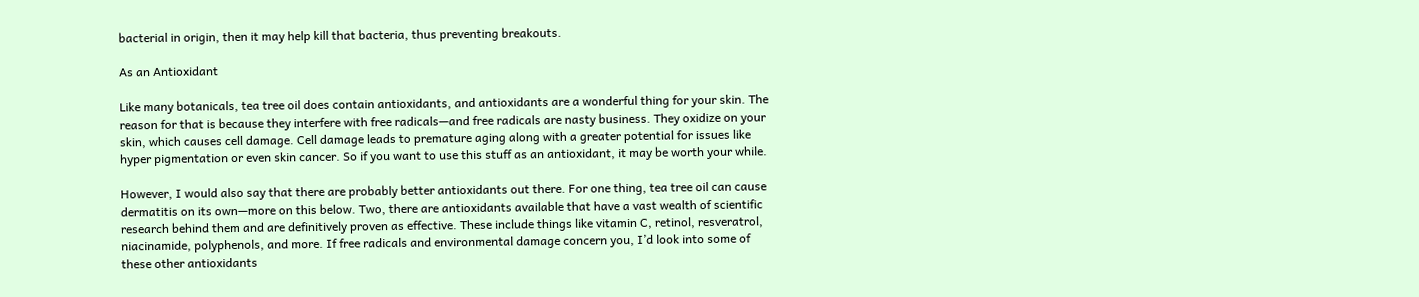bacterial in origin, then it may help kill that bacteria, thus preventing breakouts.

As an Antioxidant

Like many botanicals, tea tree oil does contain antioxidants, and antioxidants are a wonderful thing for your skin. The reason for that is because they interfere with free radicals—and free radicals are nasty business. They oxidize on your skin, which causes cell damage. Cell damage leads to premature aging along with a greater potential for issues like hyper pigmentation or even skin cancer. So if you want to use this stuff as an antioxidant, it may be worth your while.

However, I would also say that there are probably better antioxidants out there. For one thing, tea tree oil can cause dermatitis on its own—more on this below. Two, there are antioxidants available that have a vast wealth of scientific research behind them and are definitively proven as effective. These include things like vitamin C, retinol, resveratrol, niacinamide, polyphenols, and more. If free radicals and environmental damage concern you, I’d look into some of these other antioxidants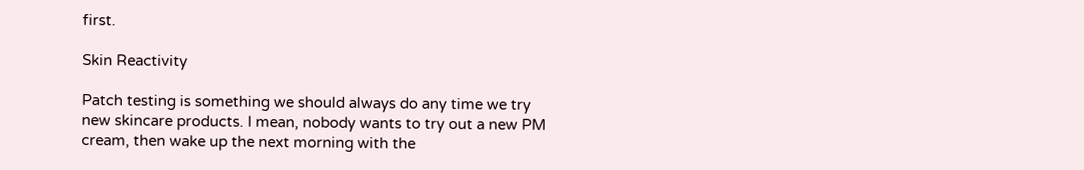first.

Skin Reactivity

Patch testing is something we should always do any time we try new skincare products. I mean, nobody wants to try out a new PM cream, then wake up the next morning with the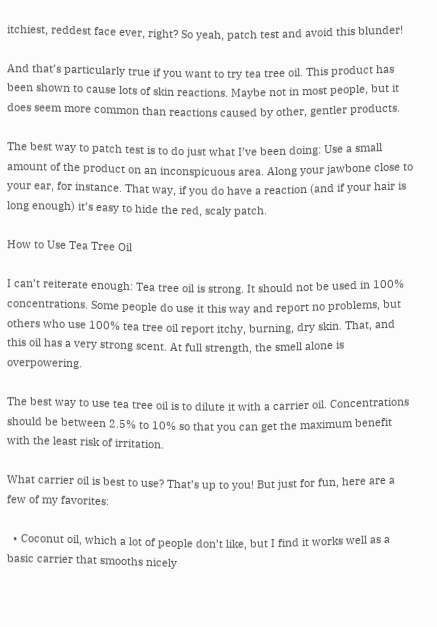itchiest, reddest face ever, right? So yeah, patch test and avoid this blunder!

And that’s particularly true if you want to try tea tree oil. This product has been shown to cause lots of skin reactions. Maybe not in most people, but it does seem more common than reactions caused by other, gentler products.

The best way to patch test is to do just what I’ve been doing: Use a small amount of the product on an inconspicuous area. Along your jawbone close to your ear, for instance. That way, if you do have a reaction (and if your hair is long enough) it’s easy to hide the red, scaly patch.

How to Use Tea Tree Oil

I can’t reiterate enough: Tea tree oil is strong. It should not be used in 100% concentrations. Some people do use it this way and report no problems, but others who use 100% tea tree oil report itchy, burning, dry skin. That, and this oil has a very strong scent. At full strength, the smell alone is overpowering.

The best way to use tea tree oil is to dilute it with a carrier oil. Concentrations should be between 2.5% to 10% so that you can get the maximum benefit with the least risk of irritation.

What carrier oil is best to use? That’s up to you! But just for fun, here are a few of my favorites:

  • Coconut oil, which a lot of people don’t like, but I find it works well as a basic carrier that smooths nicely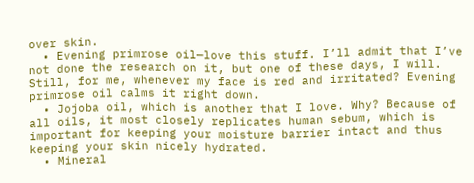over skin.
  • Evening primrose oil—love this stuff. I’ll admit that I’ve not done the research on it, but one of these days, I will. Still, for me, whenever my face is red and irritated? Evening primrose oil calms it right down.
  • Jojoba oil, which is another that I love. Why? Because of all oils, it most closely replicates human sebum, which is important for keeping your moisture barrier intact and thus keeping your skin nicely hydrated.
  • Mineral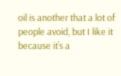oil is another that a lot of people avoid, but I like it because it’s a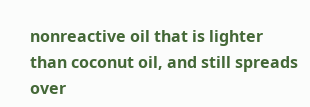nonreactive oil that is lighter than coconut oil, and still spreads over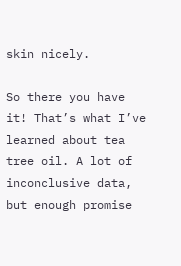skin nicely.

So there you have it! That’s what I’ve learned about tea tree oil. A lot of inconclusive data, but enough promise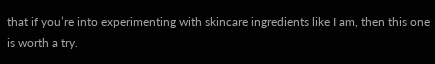that if you’re into experimenting with skincare ingredients like I am, then this one is worth a try.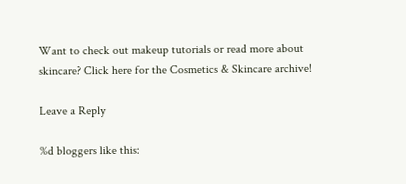Want to check out makeup tutorials or read more about skincare? Click here for the Cosmetics & Skincare archive!

Leave a Reply

%d bloggers like this: